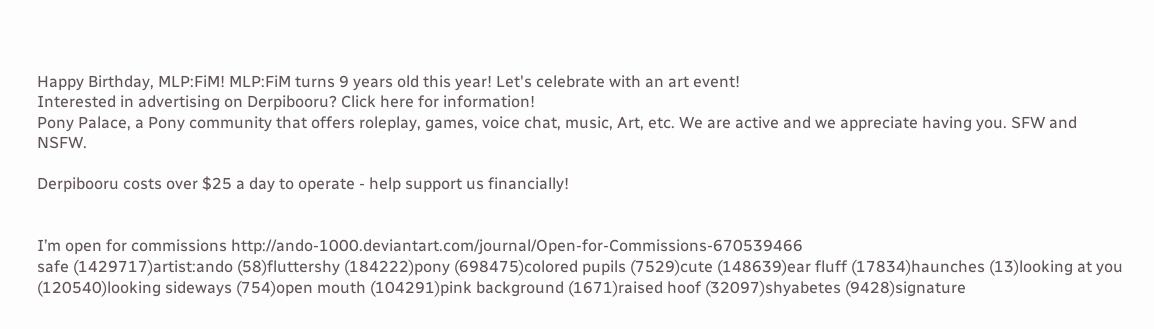Happy Birthday, MLP:FiM! MLP:FiM turns 9 years old this year! Let's celebrate with an art event!
Interested in advertising on Derpibooru? Click here for information!
Pony Palace, a Pony community that offers roleplay, games, voice chat, music, Art, etc. We are active and we appreciate having you. SFW and NSFW.

Derpibooru costs over $25 a day to operate - help support us financially!


I’m open for commissions http://ando-1000.deviantart.com/journal/Open-for-Commissions-670539466
safe (1429717)artist:ando (58)fluttershy (184222)pony (698475)colored pupils (7529)cute (148639)ear fluff (17834)haunches (13)looking at you (120540)looking sideways (754)open mouth (104291)pink background (1671)raised hoof (32097)shyabetes (9428)signature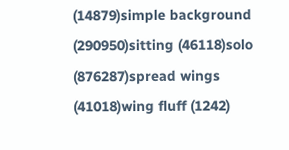(14879)simple background (290950)sitting (46118)solo (876287)spread wings (41018)wing fluff (1242)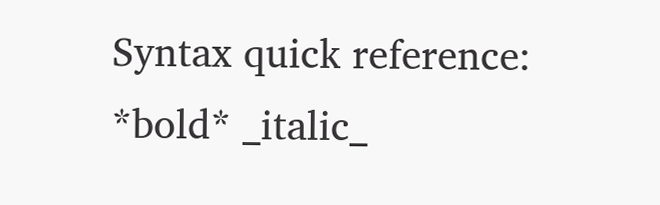Syntax quick reference: *bold* _italic_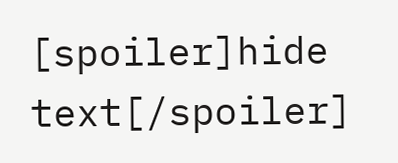[spoiler]hide text[/spoiler]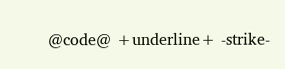@code@ +underline+ -strike-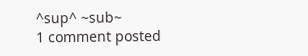^sup^ ~sub~
1 comment posted